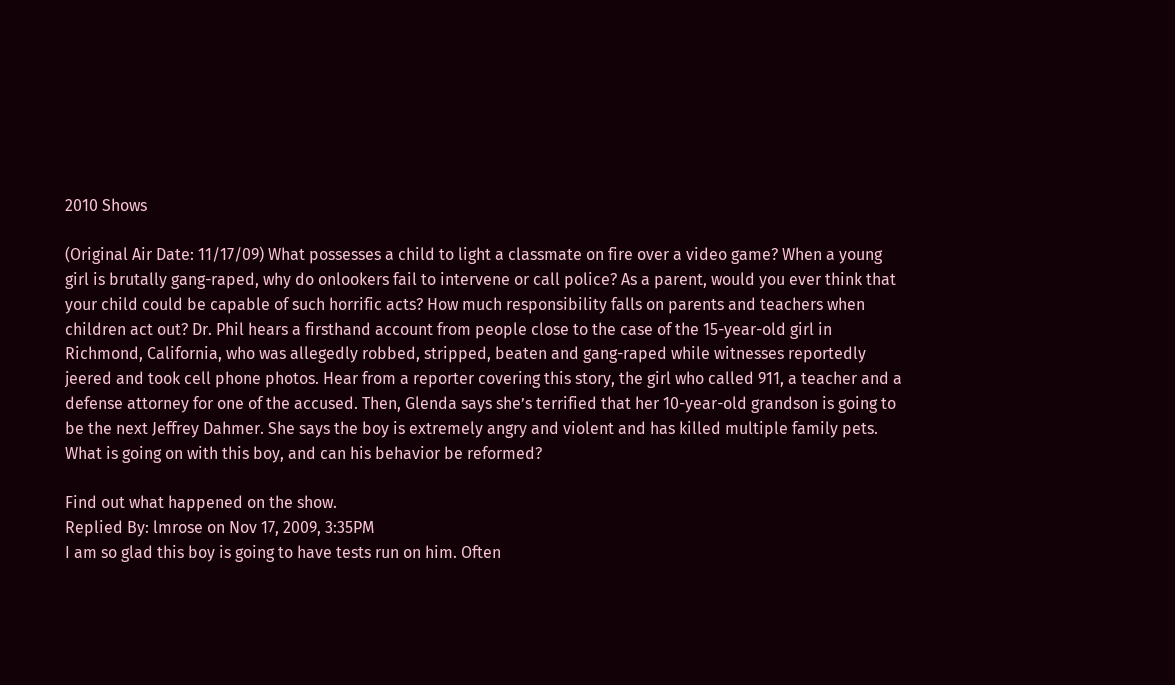2010 Shows

(Original Air Date: 11/17/09) What possesses a child to light a classmate on fire over a video game? When a young girl is brutally gang-raped, why do onlookers fail to intervene or call police? As a parent, would you ever think that your child could be capable of such horrific acts? How much responsibility falls on parents and teachers when children act out? Dr. Phil hears a firsthand account from people close to the case of the 15-year-old girl in Richmond, California, who was allegedly robbed, stripped, beaten and gang-raped while witnesses reportedly jeered and took cell phone photos. Hear from a reporter covering this story, the girl who called 911, a teacher and a defense attorney for one of the accused. Then, Glenda says she’s terrified that her 10-year-old grandson is going to be the next Jeffrey Dahmer. She says the boy is extremely angry and violent and has killed multiple family pets. What is going on with this boy, and can his behavior be reformed?

Find out what happened on the show.
Replied By: lmrose on Nov 17, 2009, 3:35PM
I am so glad this boy is going to have tests run on him. Often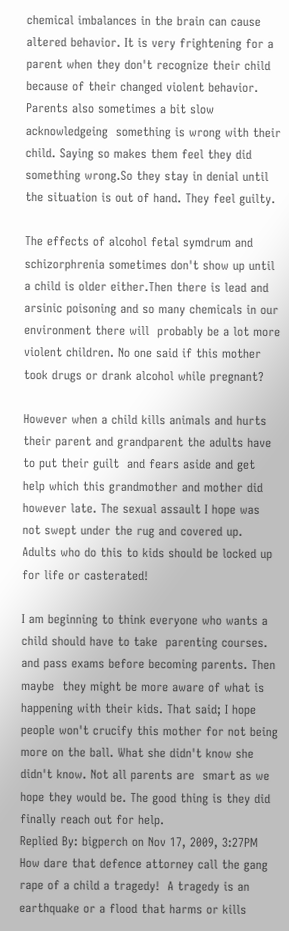chemical imbalances in the brain can cause altered behavior. It is very frightening for a parent when they don't recognize their child because of their changed violent behavior.  Parents also sometimes a bit slow acknowledgeing  something is wrong with their child. Saying so makes them feel they did something wrong.So they stay in denial until the situation is out of hand. They feel guilty.

The effects of alcohol fetal symdrum and schizorphrenia sometimes don't show up until a child is older either.Then there is lead and arsinic poisoning and so many chemicals in our environment there will  probably be a lot more violent children. No one said if this mother took drugs or drank alcohol while pregnant?

However when a child kills animals and hurts their parent and grandparent the adults have to put their guilt  and fears aside and get help which this grandmother and mother did however late. The sexual assault I hope was not swept under the rug and covered up. Adults who do this to kids should be locked up for life or casterated!

I am beginning to think everyone who wants a child should have to take  parenting courses. and pass exams before becoming parents. Then maybe  they might be more aware of what is happening with their kids. That said; I hope people won't crucify this mother for not being more on the ball. What she didn't know she didn't know. Not all parents are  smart as we hope they would be. The good thing is they did finally reach out for help.
Replied By: bigperch on Nov 17, 2009, 3:27PM
How dare that defence attorney call the gang rape of a child a tragedy!  A tragedy is an earthquake or a flood that harms or kills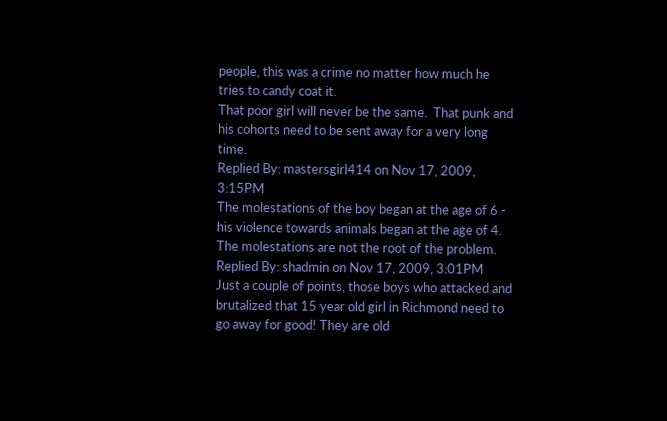people, this was a crime no matter how much he tries to candy coat it.
That poor girl will never be the same.  That punk and his cohorts need to be sent away for a very long time.
Replied By: mastersgirl414 on Nov 17, 2009, 3:15PM
The molestations of the boy began at the age of 6 - his violence towards animals began at the age of 4. The molestations are not the root of the problem.
Replied By: shadmin on Nov 17, 2009, 3:01PM
Just a couple of points, those boys who attacked and brutalized that 15 year old girl in Richmond need to go away for good! They are old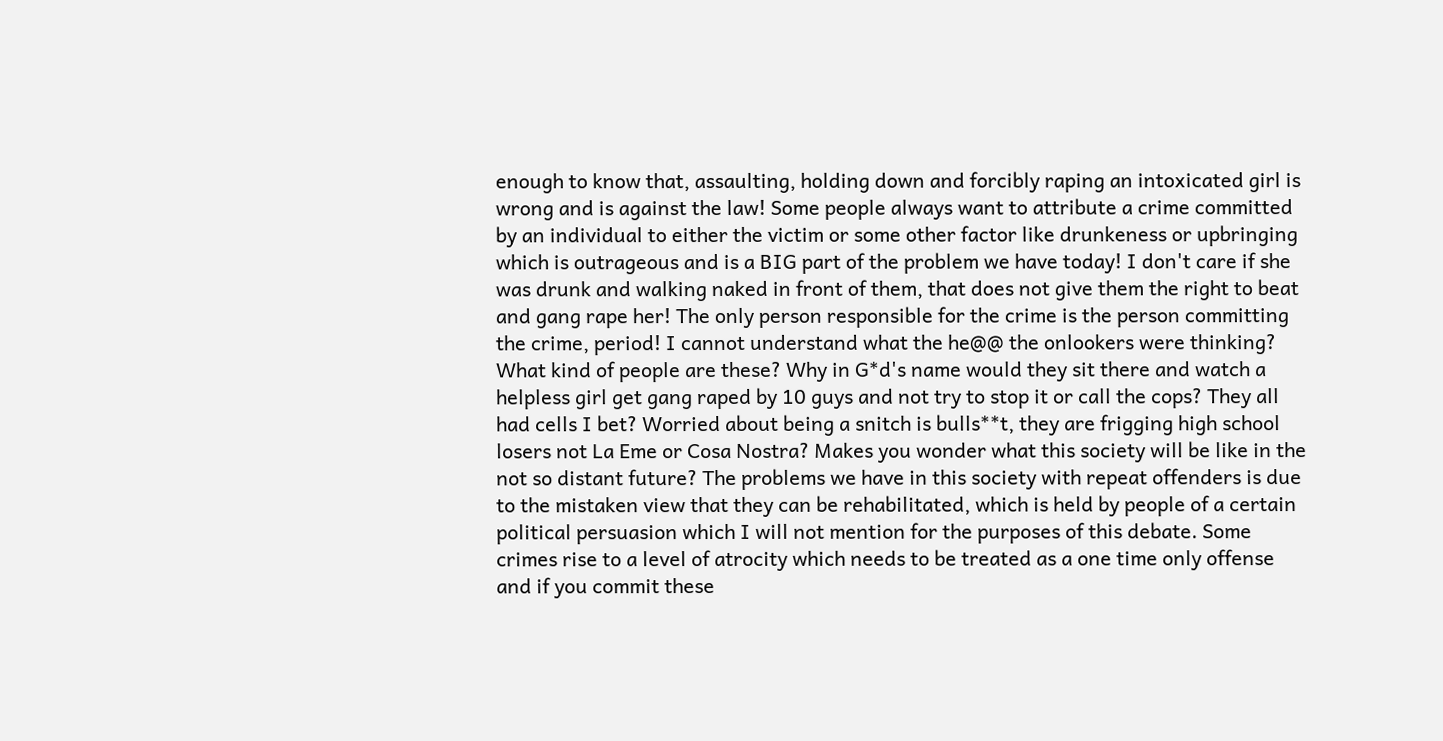enough to know that, assaulting, holding down and forcibly raping an intoxicated girl is wrong and is against the law! Some people always want to attribute a crime committed by an individual to either the victim or some other factor like drunkeness or upbringing which is outrageous and is a BIG part of the problem we have today! I don't care if she was drunk and walking naked in front of them, that does not give them the right to beat and gang rape her! The only person responsible for the crime is the person committing the crime, period! I cannot understand what the he@@ the onlookers were thinking? What kind of people are these? Why in G*d's name would they sit there and watch a helpless girl get gang raped by 10 guys and not try to stop it or call the cops? They all had cells I bet? Worried about being a snitch is bulls**t, they are frigging high school losers not La Eme or Cosa Nostra? Makes you wonder what this society will be like in the not so distant future? The problems we have in this society with repeat offenders is due to the mistaken view that they can be rehabilitated, which is held by people of a certain political persuasion which I will not mention for the purposes of this debate. Some crimes rise to a level of atrocity which needs to be treated as a one time only offense and if you commit these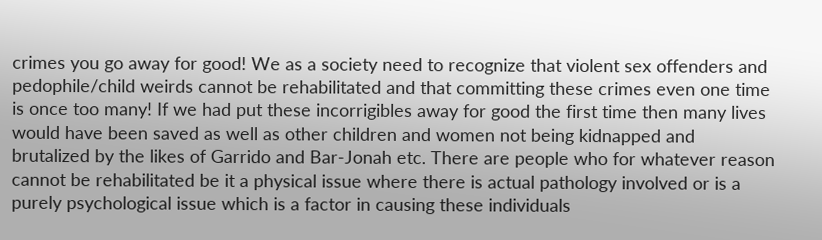crimes you go away for good! We as a society need to recognize that violent sex offenders and pedophile/child weirds cannot be rehabilitated and that committing these crimes even one time is once too many! If we had put these incorrigibles away for good the first time then many lives would have been saved as well as other children and women not being kidnapped and brutalized by the likes of Garrido and Bar-Jonah etc. There are people who for whatever reason cannot be rehabilitated be it a physical issue where there is actual pathology involved or is a purely psychological issue which is a factor in causing these individuals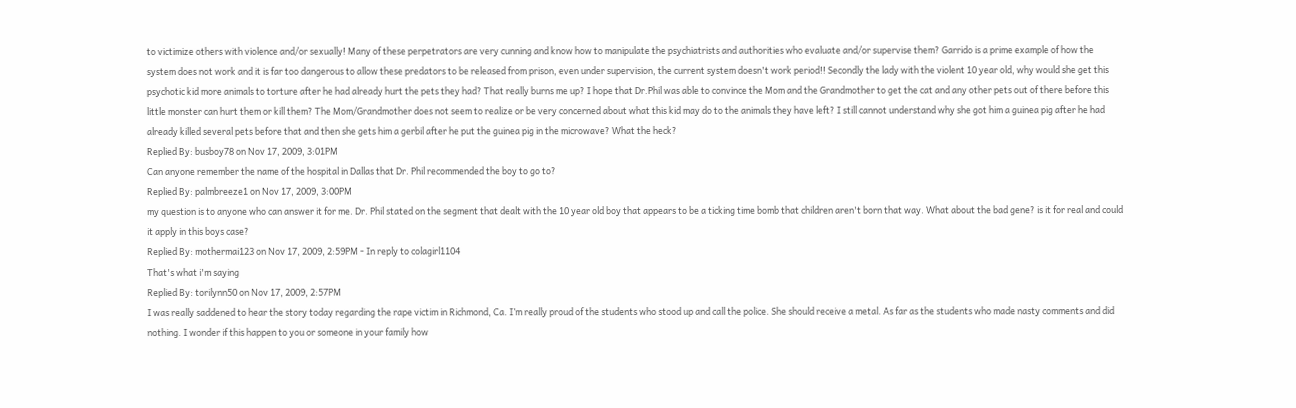to victimize others with violence and/or sexually! Many of these perpetrators are very cunning and know how to manipulate the psychiatrists and authorities who evaluate and/or supervise them? Garrido is a prime example of how the system does not work and it is far too dangerous to allow these predators to be released from prison, even under supervision, the current system doesn't work period!! Secondly the lady with the violent 10 year old, why would she get this psychotic kid more animals to torture after he had already hurt the pets they had? That really burns me up? I hope that Dr.Phil was able to convince the Mom and the Grandmother to get the cat and any other pets out of there before this little monster can hurt them or kill them? The Mom/Grandmother does not seem to realize or be very concerned about what this kid may do to the animals they have left? I still cannot understand why she got him a guinea pig after he had already killed several pets before that and then she gets him a gerbil after he put the guinea pig in the microwave? What the heck?
Replied By: busboy78 on Nov 17, 2009, 3:01PM
Can anyone remember the name of the hospital in Dallas that Dr. Phil recommended the boy to go to?
Replied By: palmbreeze1 on Nov 17, 2009, 3:00PM
my question is to anyone who can answer it for me. Dr. Phil stated on the segment that dealt with the 10 year old boy that appears to be a ticking time bomb that children aren't born that way. What about the bad gene? is it for real and could it apply in this boys case?
Replied By: mothermai123 on Nov 17, 2009, 2:59PM - In reply to colagirl1104
That's what i'm saying
Replied By: torilynn50 on Nov 17, 2009, 2:57PM
I was really saddened to hear the story today regarding the rape victim in Richmond, Ca. I’m really proud of the students who stood up and call the police. She should receive a metal. As far as the students who made nasty comments and did nothing. I wonder if this happen to you or someone in your family how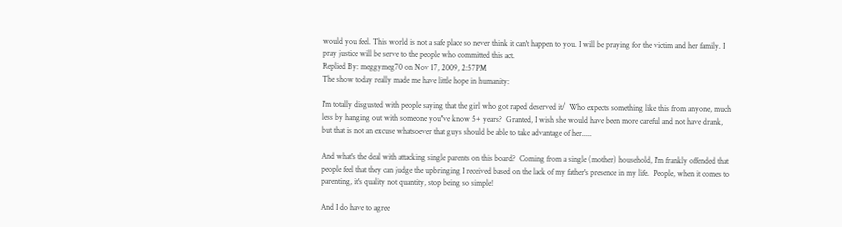would you feel. This world is not a safe place so never think it can't happen to you. I will be praying for the victim and her family. I pray justice will be serve to the people who committed this act.
Replied By: meggymeg70 on Nov 17, 2009, 2:57PM
The show today really made me have little hope in humanity:

I'm totally disgusted with people saying that the girl who got raped deserved it/  Who expects something like this from anyone, much less by hanging out with someone you''ve know 5+ years?  Granted, I wish she would have been more careful and not have drank, but that is not an excuse whatsoever that guys should be able to take advantage of her.....

And what's the deal with attacking single parents on this board?  Coming from a single (mother) household, I'm frankly offended that people feel that they can judge the upbringing I received based on the lack of my father's presence in my life.  People, when it comes to parenting, it's quality not quantity, stop being so simple!

And I do have to agree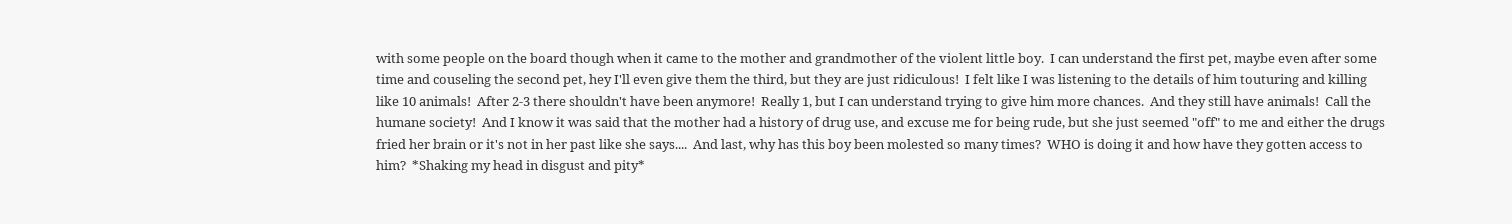with some people on the board though when it came to the mother and grandmother of the violent little boy.  I can understand the first pet, maybe even after some time and couseling the second pet, hey I'll even give them the third, but they are just ridiculous!  I felt like I was listening to the details of him touturing and killing like 10 animals!  After 2-3 there shouldn't have been anymore!  Really 1, but I can understand trying to give him more chances.  And they still have animals!  Call the humane society!  And I know it was said that the mother had a history of drug use, and excuse me for being rude, but she just seemed "off" to me and either the drugs fried her brain or it's not in her past like she says....  And last, why has this boy been molested so many times?  WHO is doing it and how have they gotten access to him?  *Shaking my head in disgust and pity*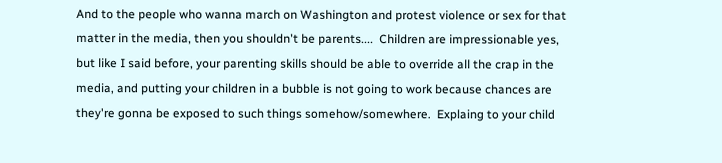And to the people who wanna march on Washington and protest violence or sex for that matter in the media, then you shouldn't be parents....  Children are impressionable yes, but like I said before, your parenting skills should be able to override all the crap in the media, and putting your children in a bubble is not going to work because chances are they're gonna be exposed to such things somehow/somewhere.  Explaing to your child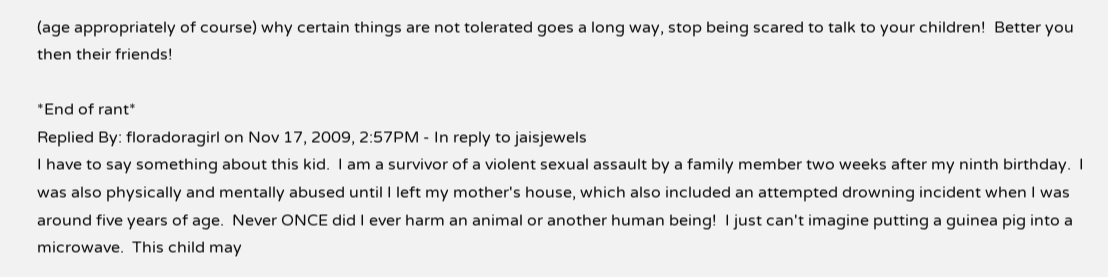(age appropriately of course) why certain things are not tolerated goes a long way, stop being scared to talk to your children!  Better you then their friends!

*End of rant*
Replied By: floradoragirl on Nov 17, 2009, 2:57PM - In reply to jaisjewels
I have to say something about this kid.  I am a survivor of a violent sexual assault by a family member two weeks after my ninth birthday.  I was also physically and mentally abused until I left my mother's house, which also included an attempted drowning incident when I was around five years of age.  Never ONCE did I ever harm an animal or another human being!  I just can't imagine putting a guinea pig into a microwave.  This child may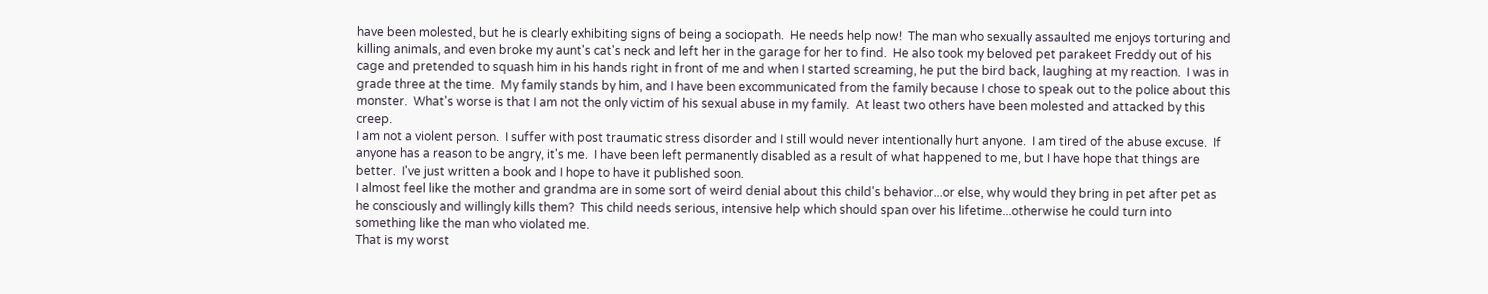have been molested, but he is clearly exhibiting signs of being a sociopath.  He needs help now!  The man who sexually assaulted me enjoys torturing and killing animals, and even broke my aunt's cat's neck and left her in the garage for her to find.  He also took my beloved pet parakeet Freddy out of his cage and pretended to squash him in his hands right in front of me and when I started screaming, he put the bird back, laughing at my reaction.  I was in grade three at the time.  My family stands by him, and I have been excommunicated from the family because I chose to speak out to the police about this monster.  What's worse is that I am not the only victim of his sexual abuse in my family.  At least two others have been molested and attacked by this creep.
I am not a violent person.  I suffer with post traumatic stress disorder and I still would never intentionally hurt anyone.  I am tired of the abuse excuse.  If anyone has a reason to be angry, it's me.  I have been left permanently disabled as a result of what happened to me, but I have hope that things are better.  I've just written a book and I hope to have it published soon.
I almost feel like the mother and grandma are in some sort of weird denial about this child's behavior...or else, why would they bring in pet after pet as he consciously and willingly kills them?  This child needs serious, intensive help which should span over his lifetime...otherwise he could turn into something like the man who violated me.
That is my worst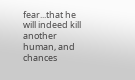fear...that he will indeed kill another human, and chances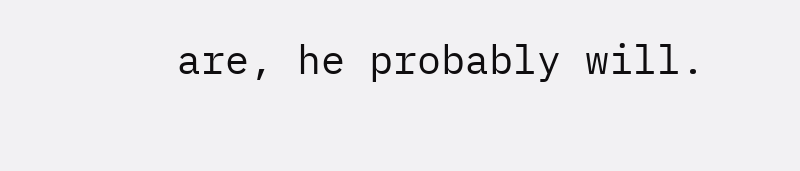are, he probably will.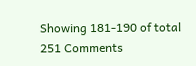Showing 181-190 of total 251 Comments